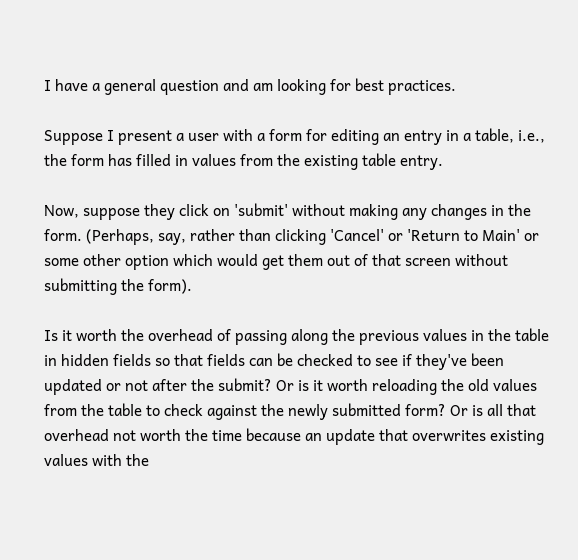I have a general question and am looking for best practices.

Suppose I present a user with a form for editing an entry in a table, i.e., the form has filled in values from the existing table entry.

Now, suppose they click on 'submit' without making any changes in the form. (Perhaps, say, rather than clicking 'Cancel' or 'Return to Main' or some other option which would get them out of that screen without submitting the form).

Is it worth the overhead of passing along the previous values in the table in hidden fields so that fields can be checked to see if they've been updated or not after the submit? Or is it worth reloading the old values from the table to check against the newly submitted form? Or is all that overhead not worth the time because an update that overwrites existing values with the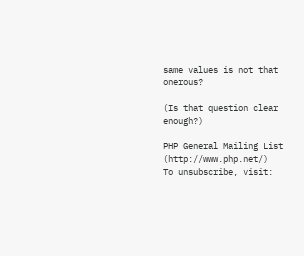same values is not that onerous?

(Is that question clear enough?)

PHP General Mailing List (http://www.php.net/)
To unsubscribe, visit: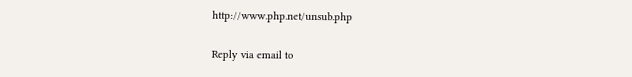http://www.php.net/unsub.php

Reply via email to